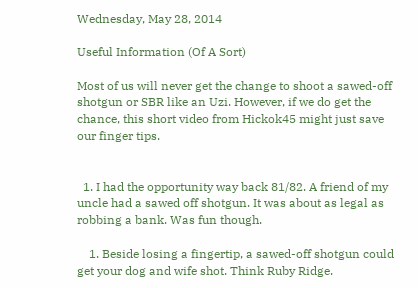Wednesday, May 28, 2014

Useful Information (Of A Sort)

Most of us will never get the change to shoot a sawed-off shotgun or SBR like an Uzi. However, if we do get the chance, this short video from Hickok45 might just save our finger tips.


  1. I had the opportunity way back 81/82. A friend of my uncle had a sawed off shotgun. It was about as legal as robbing a bank. Was fun though.

    1. Beside losing a fingertip, a sawed-off shotgun could get your dog and wife shot. Think Ruby Ridge.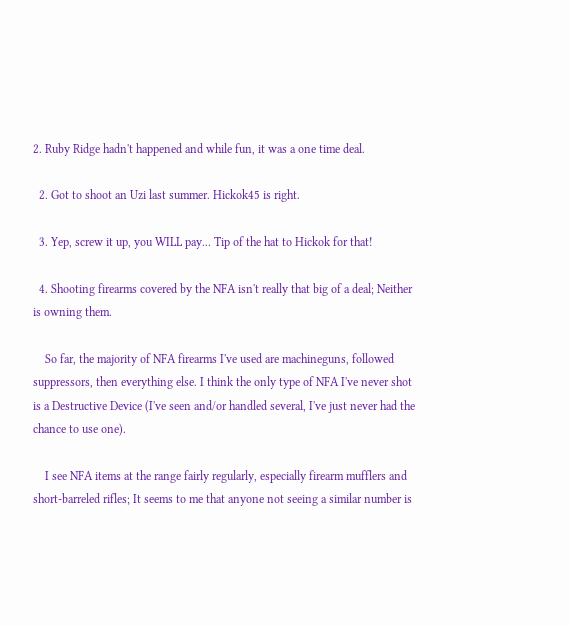2. Ruby Ridge hadn't happened and while fun, it was a one time deal.

  2. Got to shoot an Uzi last summer. Hickok45 is right.

  3. Yep, screw it up, you WILL pay... Tip of the hat to Hickok for that!

  4. Shooting firearms covered by the NFA isn't really that big of a deal; Neither is owning them.

    So far, the majority of NFA firearms I've used are machineguns, followed suppressors, then everything else. I think the only type of NFA I've never shot is a Destructive Device (I've seen and/or handled several, I've just never had the chance to use one).

    I see NFA items at the range fairly regularly, especially firearm mufflers and short-barreled rifles; It seems to me that anyone not seeing a similar number is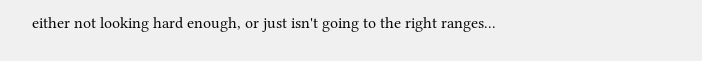either not looking hard enough, or just isn't going to the right ranges...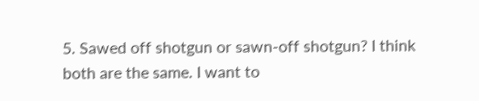5. Sawed off shotgun or sawn-off shotgun? I think both are the same. I want to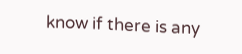know if there is any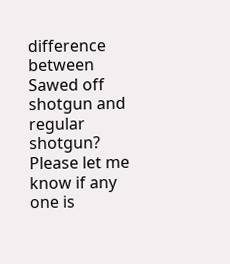difference between Sawed off shotgun and regular shotgun? Please let me know if any one is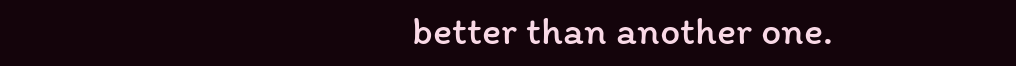better than another one.